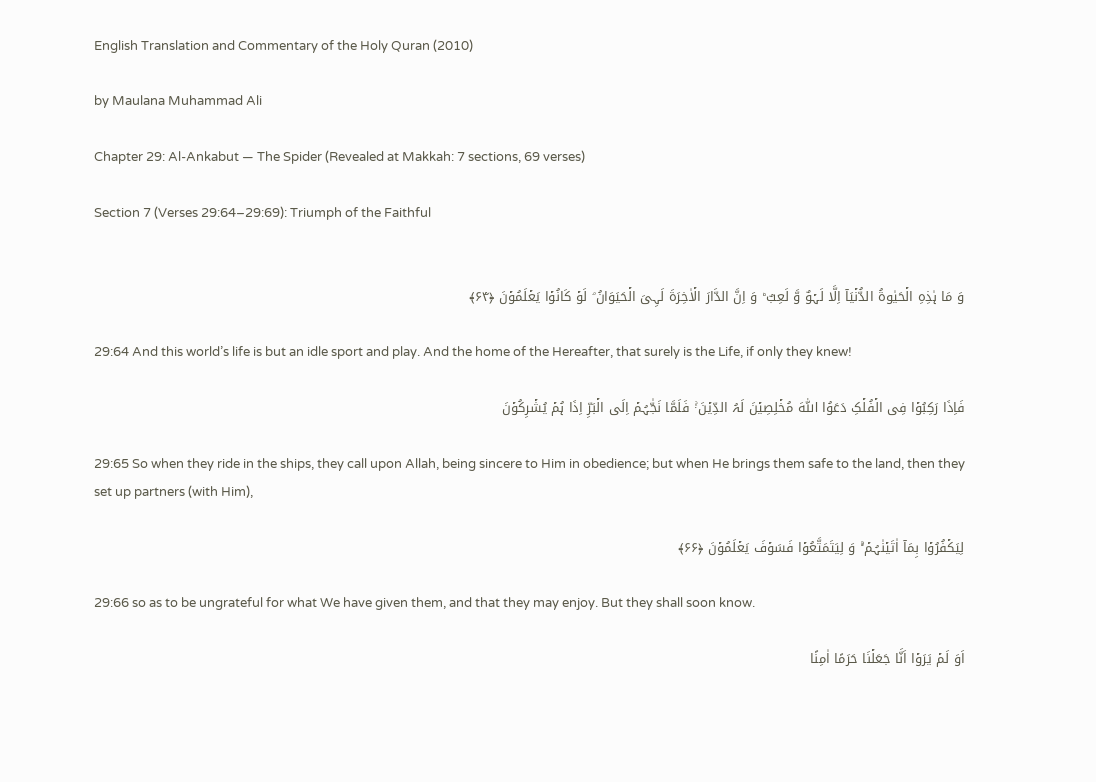English Translation and Commentary of the Holy Quran (2010)

by Maulana Muhammad Ali

Chapter 29: Al-Ankabut — The Spider (Revealed at Makkah: 7 sections, 69 verses)

Section 7 (Verses 29:64–29:69): Triumph of the Faithful


وَ مَا ہٰذِہِ الۡحَیٰوۃُ الدُّنۡیَاۤ اِلَّا لَہۡوٌ وَّ لَعِبٌ ؕ وَ اِنَّ الدَّارَ الۡاٰخِرَۃَ لَہِیَ الۡحَیَوَانُ ۘ لَوۡ کَانُوۡا یَعۡلَمُوۡنَ ﴿۶۴﴾

29:64 And this world’s life is but an idle sport and play. And the home of the Hereafter, that surely is the Life, if only they knew!

فَاِذَا رَکِبُوۡا فِی الۡفُلۡکِ دَعَوُا اللّٰہَ مُخۡلِصِیۡنَ لَہُ الدِّیۡنَ ۬ۚ فَلَمَّا نَجّٰہُمۡ اِلَی الۡبَرِّ اِذَا ہُمۡ یُشۡرِکُوۡنَ

29:65 So when they ride in the ships, they call upon Allah, being sincere to Him in obedience; but when He brings them safe to the land, then they set up partners (with Him),

لِیَکۡفُرُوۡا بِمَاۤ اٰتَیۡنٰہُمۡ ۚۙ وَ لِیَتَمَتَّعُوۡا فَسَوۡفَ یَعۡلَمُوۡنَ ﴿۶۶﴾

29:66 so as to be ungrateful for what We have given them, and that they may enjoy. But they shall soon know.

اَوَ لَمۡ یَرَوۡا اَنَّا جَعَلۡنَا حَرَمًا اٰمِنًا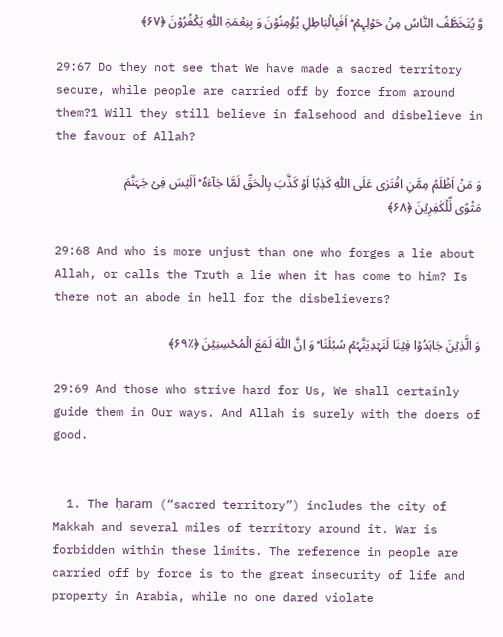وَّ یُتَخَطَّفُ النَّاسُ مِنۡ حَوۡلِہِمۡ ؕ اَفَبِالۡبَاطِلِ یُؤۡمِنُوۡنَ وَ بِنِعۡمَۃِ اللّٰہِ یَکۡفُرُوۡنَ ﴿۶۷﴾

29:67 Do they not see that We have made a sacred territory secure, while people are carried off by force from around them?1 Will they still believe in falsehood and disbelieve in the favour of Allah?

وَ مَنۡ اَظۡلَمُ مِمَّنِ افۡتَرٰی عَلَی اللّٰہِ کَذِبًا اَوۡ کَذَّبَ بِالۡحَقِّ لَمَّا جَآءَہٗ ؕ اَلَیۡسَ فِیۡ جَہَنَّمَ مَثۡوًی لِّلۡکٰفِرِیۡنَ ﴿۶۸﴾

29:68 And who is more unjust than one who forges a lie about Allah, or calls the Truth a lie when it has come to him? Is there not an abode in hell for the disbelievers?

وَ الَّذِیۡنَ جَاہَدُوۡا فِیۡنَا لَنَہۡدِیَنَّہُمۡ سُبُلَنَا ؕ وَ اِنَّ اللّٰہَ لَمَعَ الۡمُحۡسِنِیۡنَ ﴿٪۶۹﴾

29:69 And those who strive hard for Us, We shall certainly guide them in Our ways. And Allah is surely with the doers of good.


  1. The ḥaram (“sacred territory”) includes the city of Makkah and several miles of territory around it. War is forbidden within these limits. The reference in people are carried off by force is to the great insecurity of life and property in Arabia, while no one dared violate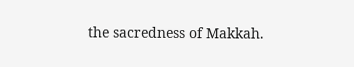the sacredness of Makkah.